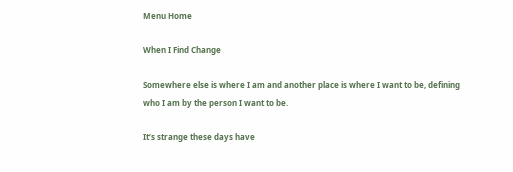Menu Home

When I Find Change

Somewhere else is where I am and another place is where I want to be, defining who I am by the person I want to be.

It’s strange these days have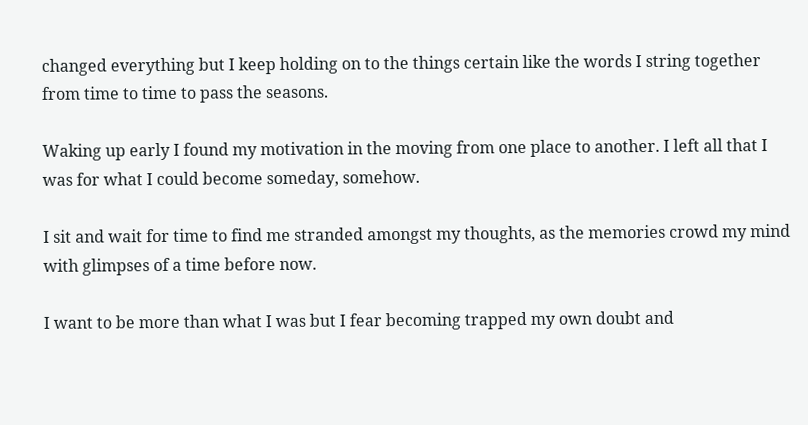changed everything but I keep holding on to the things certain like the words I string together from time to time to pass the seasons.

Waking up early I found my motivation in the moving from one place to another. I left all that I was for what I could become someday, somehow.

I sit and wait for time to find me stranded amongst my thoughts, as the memories crowd my mind with glimpses of a time before now.

I want to be more than what I was but I fear becoming trapped my own doubt and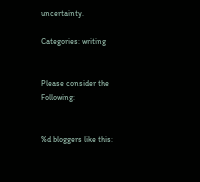uncertainty.

Categories: writing


Please consider the Following:


%d bloggers like this: